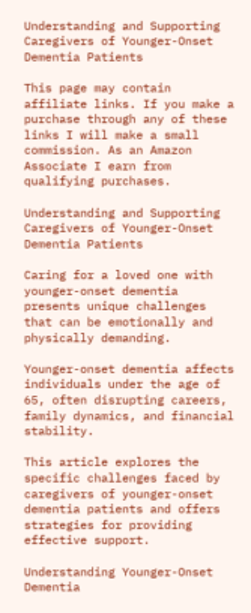Understanding and Supporting Caregivers of Younger-Onset Dementia Patients

This page may contain affiliate links. If you make a purchase through any of these links I will make a small commission. As an Amazon Associate I earn from qualifying purchases.

Understanding and Supporting Caregivers of Younger-Onset Dementia Patients

Caring for a loved one with younger-onset dementia presents unique challenges that can be emotionally and physically demanding.

Younger-onset dementia affects individuals under the age of 65, often disrupting careers, family dynamics, and financial stability.

This article explores the specific challenges faced by caregivers of younger-onset dementia patients and offers strategies for providing effective support.

Understanding Younger-Onset Dementia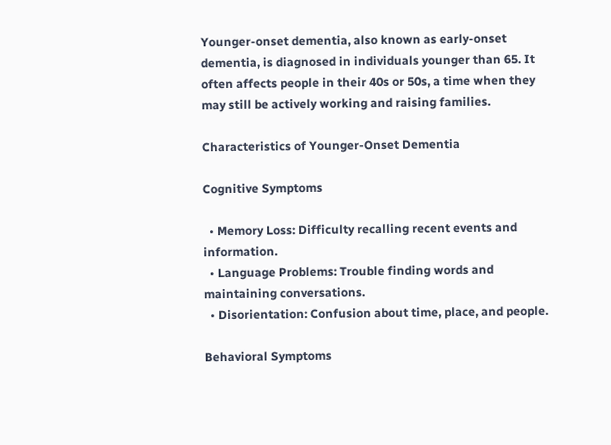Younger-onset dementia, also known as early-onset dementia, is diagnosed in individuals younger than 65. It often affects people in their 40s or 50s, a time when they may still be actively working and raising families.

Characteristics of Younger-Onset Dementia

Cognitive Symptoms

  • Memory Loss: Difficulty recalling recent events and information.
  • Language Problems: Trouble finding words and maintaining conversations.
  • Disorientation: Confusion about time, place, and people.

Behavioral Symptoms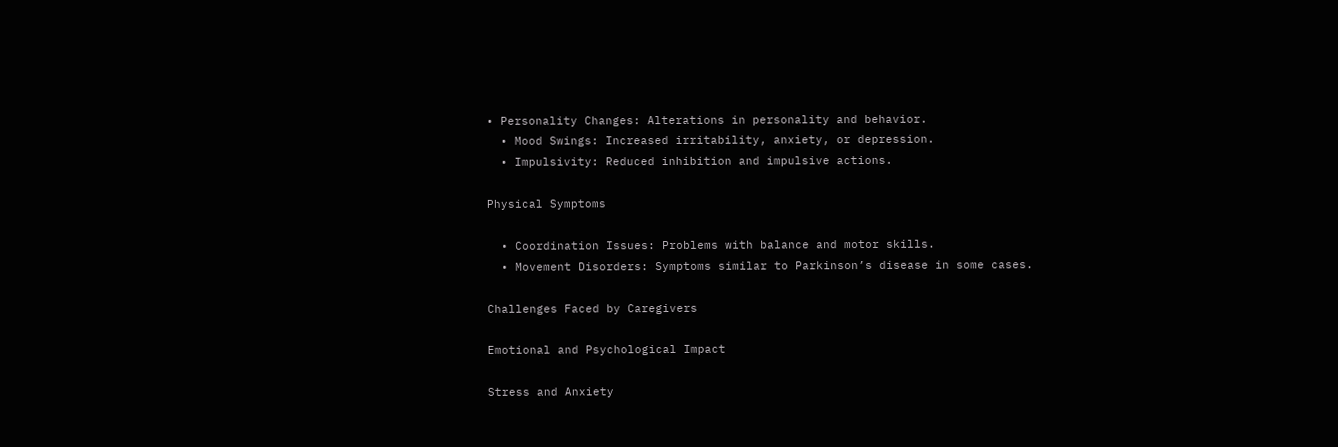• Personality Changes: Alterations in personality and behavior.
  • Mood Swings: Increased irritability, anxiety, or depression.
  • Impulsivity: Reduced inhibition and impulsive actions.

Physical Symptoms

  • Coordination Issues: Problems with balance and motor skills.
  • Movement Disorders: Symptoms similar to Parkinson’s disease in some cases.

Challenges Faced by Caregivers

Emotional and Psychological Impact

Stress and Anxiety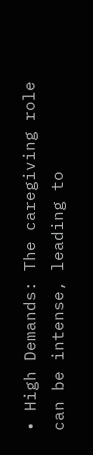• High Demands: The caregiving role can be intense, leading to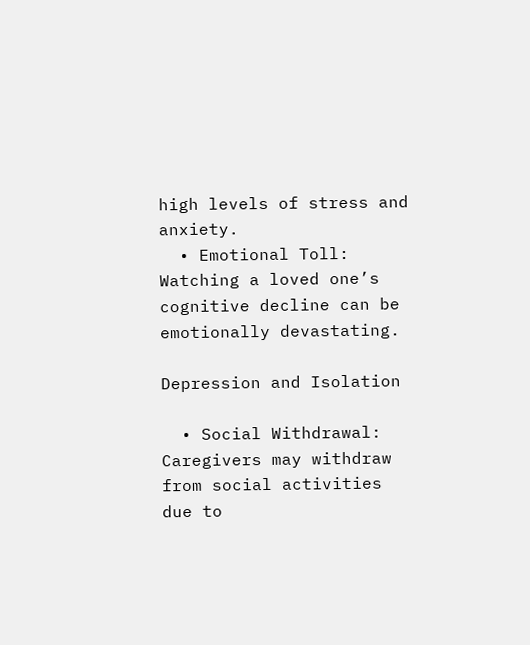high levels of stress and anxiety.
  • Emotional Toll: Watching a loved one’s cognitive decline can be emotionally devastating.

Depression and Isolation

  • Social Withdrawal: Caregivers may withdraw from social activities due to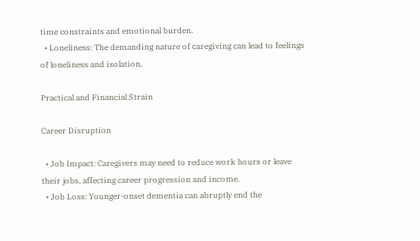time constraints and emotional burden.
  • Loneliness: The demanding nature of caregiving can lead to feelings of loneliness and isolation.

Practical and Financial Strain

Career Disruption

  • Job Impact: Caregivers may need to reduce work hours or leave their jobs, affecting career progression and income.
  • Job Loss: Younger-onset dementia can abruptly end the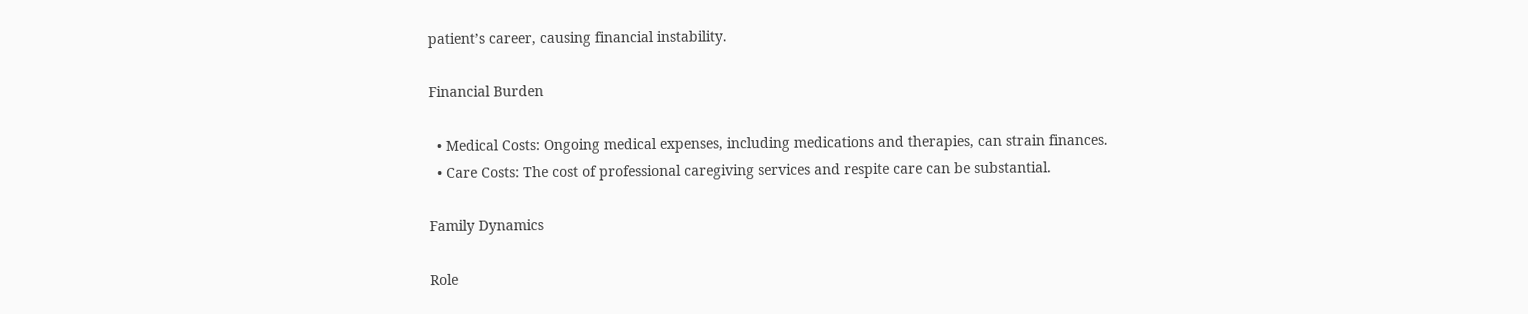patient’s career, causing financial instability.

Financial Burden

  • Medical Costs: Ongoing medical expenses, including medications and therapies, can strain finances.
  • Care Costs: The cost of professional caregiving services and respite care can be substantial.

Family Dynamics

Role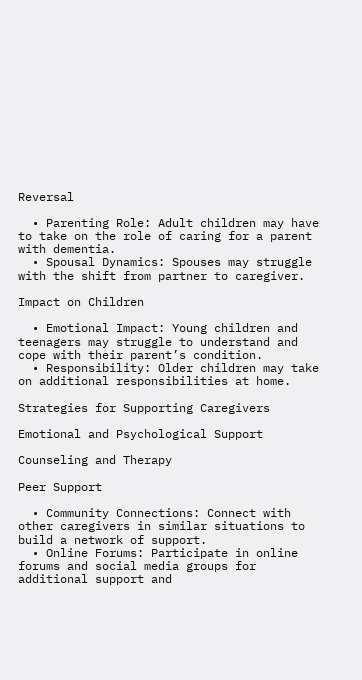Reversal

  • Parenting Role: Adult children may have to take on the role of caring for a parent with dementia.
  • Spousal Dynamics: Spouses may struggle with the shift from partner to caregiver.

Impact on Children

  • Emotional Impact: Young children and teenagers may struggle to understand and cope with their parent’s condition.
  • Responsibility: Older children may take on additional responsibilities at home.

Strategies for Supporting Caregivers

Emotional and Psychological Support

Counseling and Therapy

Peer Support

  • Community Connections: Connect with other caregivers in similar situations to build a network of support.
  • Online Forums: Participate in online forums and social media groups for additional support and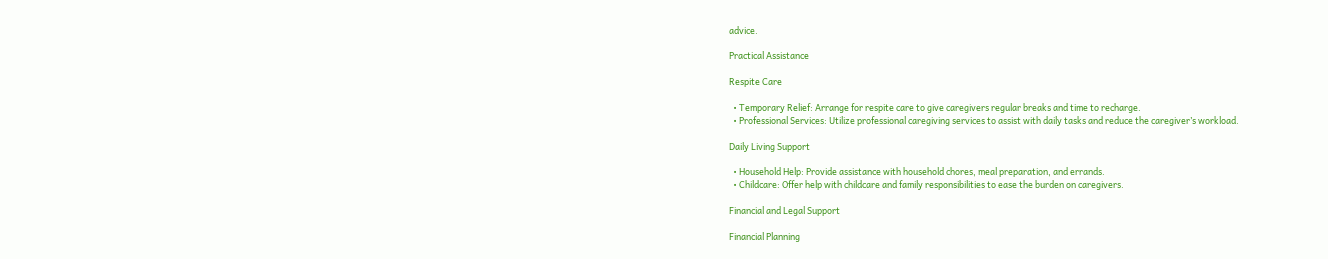advice.

Practical Assistance

Respite Care

  • Temporary Relief: Arrange for respite care to give caregivers regular breaks and time to recharge.
  • Professional Services: Utilize professional caregiving services to assist with daily tasks and reduce the caregiver’s workload.

Daily Living Support

  • Household Help: Provide assistance with household chores, meal preparation, and errands.
  • Childcare: Offer help with childcare and family responsibilities to ease the burden on caregivers.

Financial and Legal Support

Financial Planning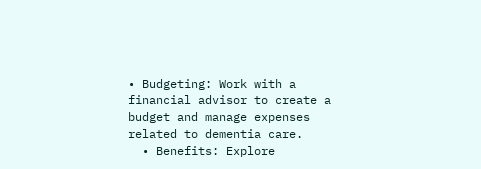• Budgeting: Work with a financial advisor to create a budget and manage expenses related to dementia care.
  • Benefits: Explore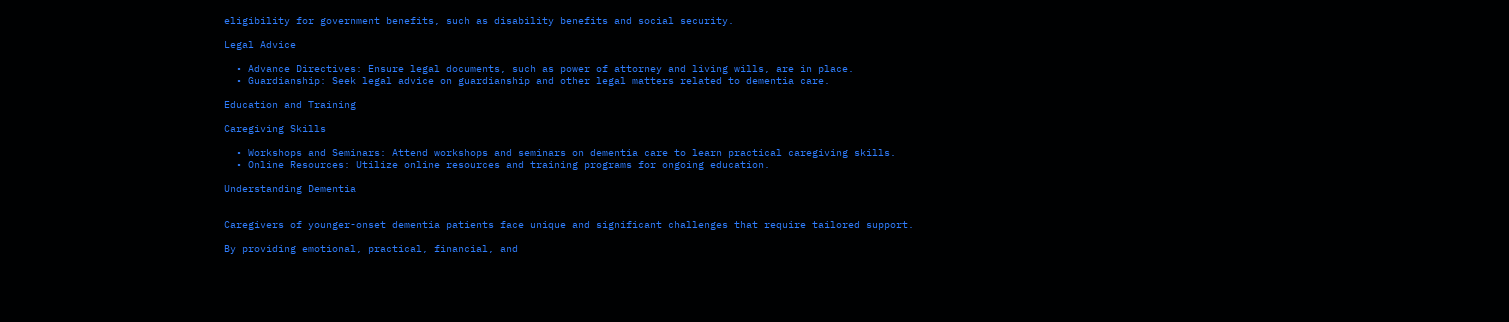eligibility for government benefits, such as disability benefits and social security.

Legal Advice

  • Advance Directives: Ensure legal documents, such as power of attorney and living wills, are in place.
  • Guardianship: Seek legal advice on guardianship and other legal matters related to dementia care.

Education and Training

Caregiving Skills

  • Workshops and Seminars: Attend workshops and seminars on dementia care to learn practical caregiving skills.
  • Online Resources: Utilize online resources and training programs for ongoing education.

Understanding Dementia


Caregivers of younger-onset dementia patients face unique and significant challenges that require tailored support.

By providing emotional, practical, financial, and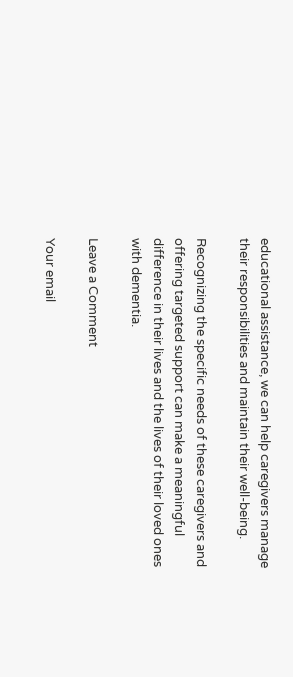educational assistance, we can help caregivers manage their responsibilities and maintain their well-being.

Recognizing the specific needs of these caregivers and offering targeted support can make a meaningful difference in their lives and the lives of their loved ones with dementia.

Leave a Comment

Your email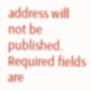address will not be published. Required fields are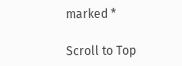marked *

Scroll to Top